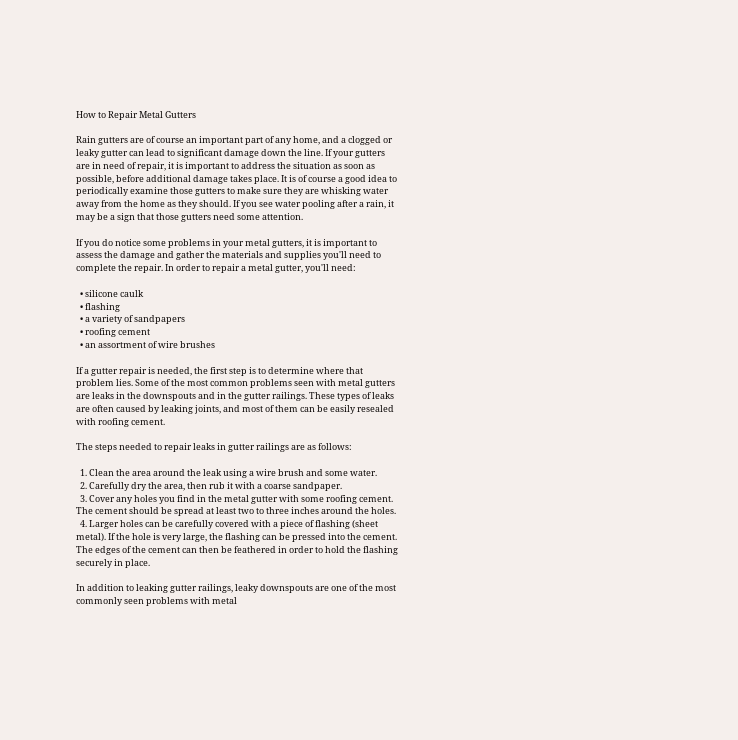How to Repair Metal Gutters

Rain gutters are of course an important part of any home, and a clogged or leaky gutter can lead to significant damage down the line. If your gutters are in need of repair, it is important to address the situation as soon as possible, before additional damage takes place. It is of course a good idea to periodically examine those gutters to make sure they are whisking water away from the home as they should. If you see water pooling after a rain, it may be a sign that those gutters need some attention.

If you do notice some problems in your metal gutters, it is important to assess the damage and gather the materials and supplies you'll need to complete the repair. In order to repair a metal gutter, you'll need:

  • silicone caulk
  • flashing
  • a variety of sandpapers
  • roofing cement
  • an assortment of wire brushes

If a gutter repair is needed, the first step is to determine where that problem lies. Some of the most common problems seen with metal gutters are leaks in the downspouts and in the gutter railings. These types of leaks are often caused by leaking joints, and most of them can be easily resealed with roofing cement.

The steps needed to repair leaks in gutter railings are as follows:

  1. Clean the area around the leak using a wire brush and some water.
  2. Carefully dry the area, then rub it with a coarse sandpaper.
  3. Cover any holes you find in the metal gutter with some roofing cement. The cement should be spread at least two to three inches around the holes.
  4. Larger holes can be carefully covered with a piece of flashing (sheet metal). If the hole is very large, the flashing can be pressed into the cement. The edges of the cement can then be feathered in order to hold the flashing securely in place.

In addition to leaking gutter railings, leaky downspouts are one of the most commonly seen problems with metal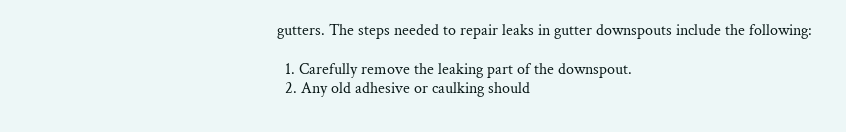gutters. The steps needed to repair leaks in gutter downspouts include the following:

  1. Carefully remove the leaking part of the downspout.
  2. Any old adhesive or caulking should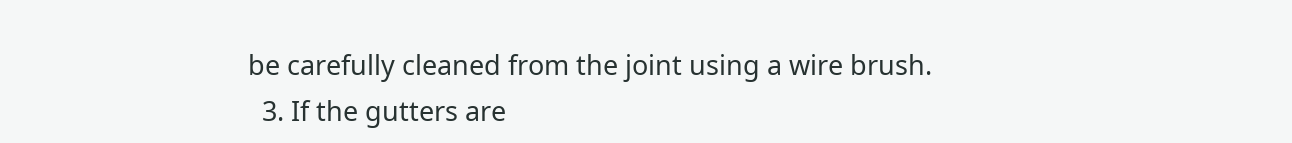be carefully cleaned from the joint using a wire brush.
  3. If the gutters are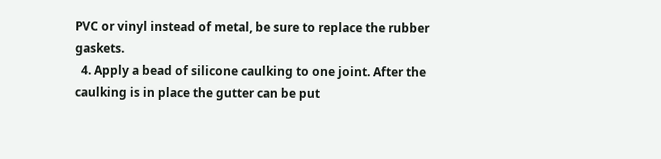PVC or vinyl instead of metal, be sure to replace the rubber gaskets.
  4. Apply a bead of silicone caulking to one joint. After the caulking is in place the gutter can be put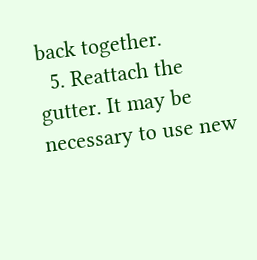back together.
  5. Reattach the gutter. It may be necessary to use new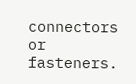connectors or fasteners.